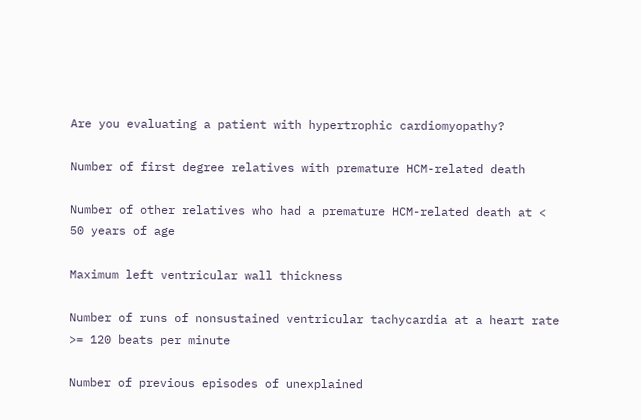Are you evaluating a patient with hypertrophic cardiomyopathy?

Number of first degree relatives with premature HCM-related death

Number of other relatives who had a premature HCM-related death at < 50 years of age

Maximum left ventricular wall thickness

Number of runs of nonsustained ventricular tachycardia at a heart rate >= 120 beats per minute

Number of previous episodes of unexplained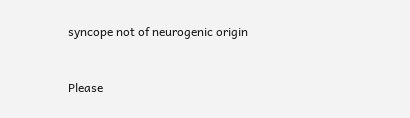syncope not of neurogenic origin


Please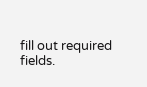fill out required fields.